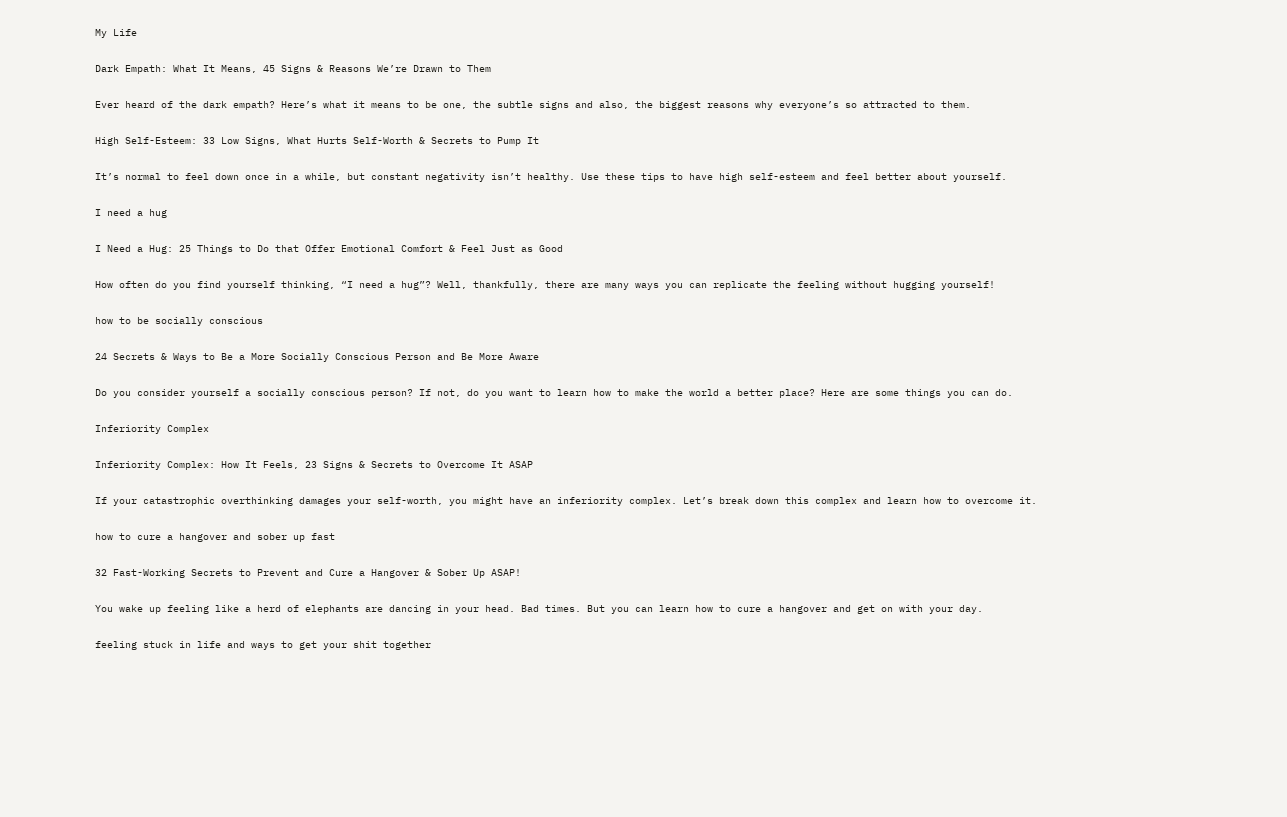My Life

Dark Empath: What It Means, 45 Signs & Reasons We’re Drawn to Them

Ever heard of the dark empath? Here’s what it means to be one, the subtle signs and also, the biggest reasons why everyone’s so attracted to them.

High Self-Esteem: 33 Low Signs, What Hurts Self-Worth & Secrets to Pump It

It’s normal to feel down once in a while, but constant negativity isn’t healthy. Use these tips to have high self-esteem and feel better about yourself.

I need a hug

I Need a Hug: 25 Things to Do that Offer Emotional Comfort & Feel Just as Good

How often do you find yourself thinking, “I need a hug”? Well, thankfully, there are many ways you can replicate the feeling without hugging yourself!

how to be socially conscious

24 Secrets & Ways to Be a More Socially Conscious Person and Be More Aware

Do you consider yourself a socially conscious person? If not, do you want to learn how to make the world a better place? Here are some things you can do.

Inferiority Complex

Inferiority Complex: How It Feels, 23 Signs & Secrets to Overcome It ASAP

If your catastrophic overthinking damages your self-worth, you might have an inferiority complex. Let’s break down this complex and learn how to overcome it.

how to cure a hangover and sober up fast

32 Fast-Working Secrets to Prevent and Cure a Hangover & Sober Up ASAP!

You wake up feeling like a herd of elephants are dancing in your head. Bad times. But you can learn how to cure a hangover and get on with your day.

feeling stuck in life and ways to get your shit together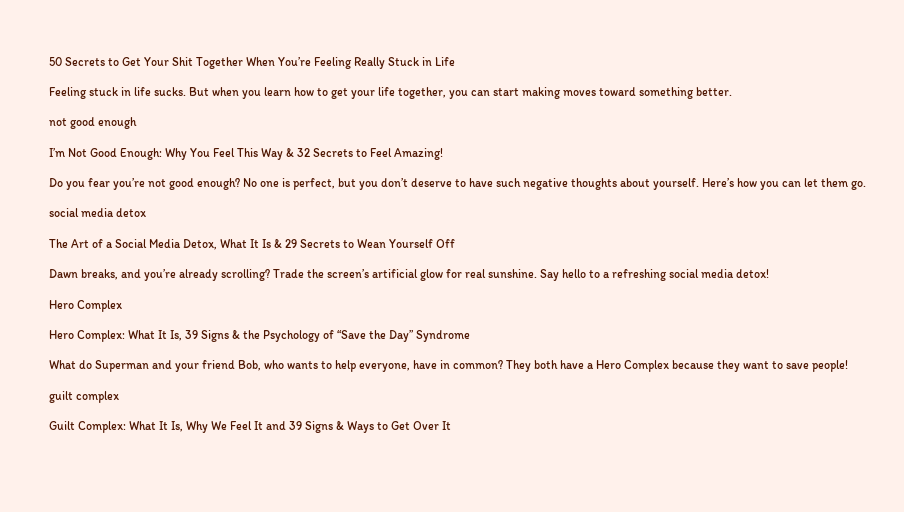50 Secrets to Get Your Shit Together When You’re Feeling Really Stuck in Life

Feeling stuck in life sucks. But when you learn how to get your life together, you can start making moves toward something better.

not good enough

I’m Not Good Enough: Why You Feel This Way & 32 Secrets to Feel Amazing!

Do you fear you’re not good enough? No one is perfect, but you don’t deserve to have such negative thoughts about yourself. Here’s how you can let them go.

social media detox

The Art of a Social Media Detox, What It Is & 29 Secrets to Wean Yourself Off

Dawn breaks, and you’re already scrolling? Trade the screen’s artificial glow for real sunshine. Say hello to a refreshing social media detox!

Hero Complex

Hero Complex: What It Is, 39 Signs & the Psychology of “Save the Day” Syndrome

What do Superman and your friend Bob, who wants to help everyone, have in common? They both have a Hero Complex because they want to save people!

guilt complex

Guilt Complex: What It Is, Why We Feel It and 39 Signs & Ways to Get Over It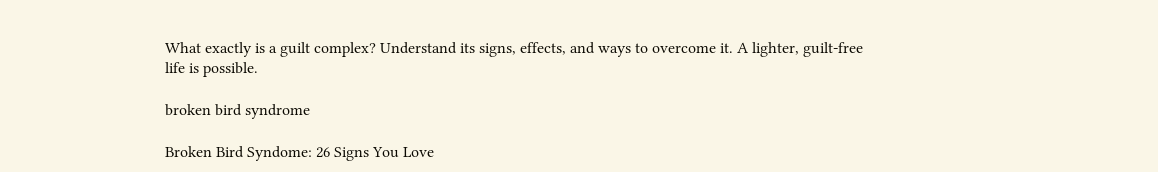What exactly is a guilt complex? Understand its signs, effects, and ways to overcome it. A lighter, guilt-free life is possible.

broken bird syndrome

Broken Bird Syndome: 26 Signs You Love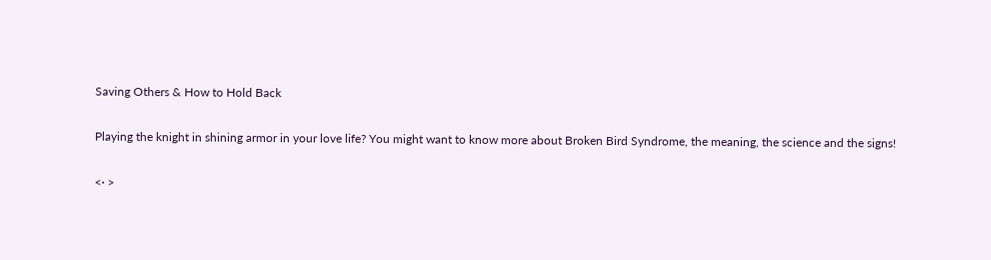Saving Others & How to Hold Back

Playing the knight in shining armor in your love life? You might want to know more about Broken Bird Syndrome, the meaning, the science and the signs!

<· >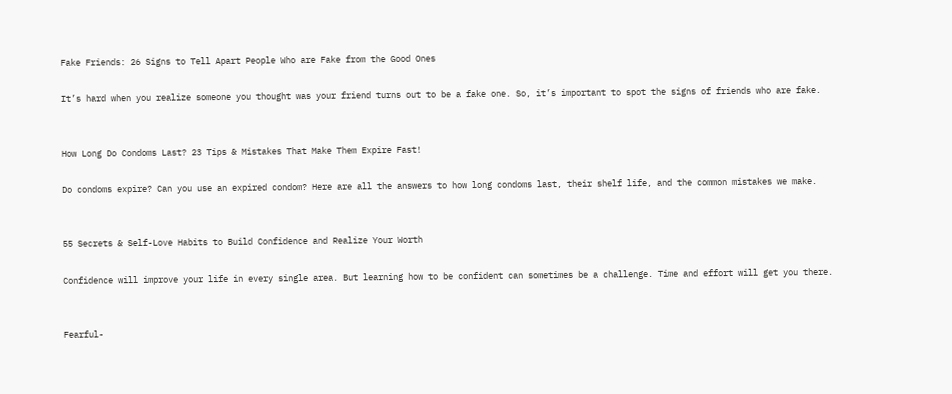Fake Friends: 26 Signs to Tell Apart People Who are Fake from the Good Ones

It’s hard when you realize someone you thought was your friend turns out to be a fake one. So, it’s important to spot the signs of friends who are fake.


How Long Do Condoms Last? 23 Tips & Mistakes That Make Them Expire Fast!

Do condoms expire? Can you use an expired condom? Here are all the answers to how long condoms last, their shelf life, and the common mistakes we make.


55 Secrets & Self-Love Habits to Build Confidence and Realize Your Worth

Confidence will improve your life in every single area. But learning how to be confident can sometimes be a challenge. Time and effort will get you there.


Fearful-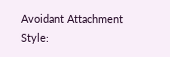Avoidant Attachment Style: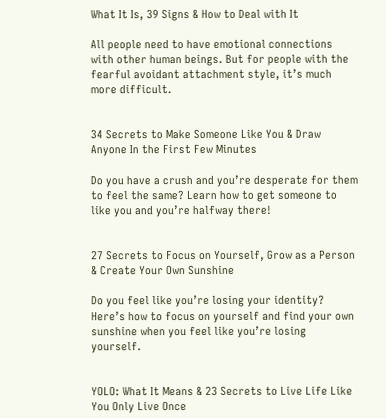What It Is, 39 Signs & How to Deal with It

All people need to have emotional connections with other human beings. But for people with the fearful avoidant attachment style, it’s much more difficult.


34 Secrets to Make Someone Like You & Draw Anyone In the First Few Minutes

Do you have a crush and you’re desperate for them to feel the same? Learn how to get someone to like you and you’re halfway there!


27 Secrets to Focus on Yourself, Grow as a Person & Create Your Own Sunshine

Do you feel like you’re losing your identity? Here’s how to focus on yourself and find your own sunshine when you feel like you’re losing yourself.


YOLO: What It Means & 23 Secrets to Live Life Like You Only Live Once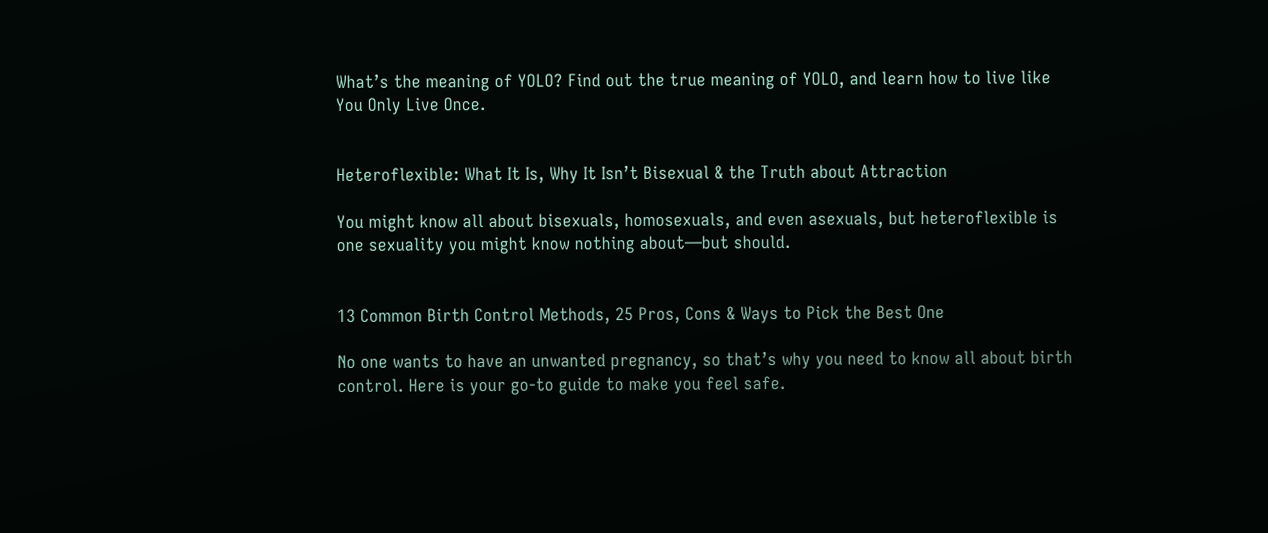What’s the meaning of YOLO? Find out the true meaning of YOLO, and learn how to live like You Only Live Once.


Heteroflexible: What It Is, Why It Isn’t Bisexual & the Truth about Attraction

You might know all about bisexuals, homosexuals, and even asexuals, but heteroflexible is one sexuality you might know nothing about—but should.


13 Common Birth Control Methods, 25 Pros, Cons & Ways to Pick the Best One

No one wants to have an unwanted pregnancy, so that’s why you need to know all about birth control. Here is your go-to guide to make you feel safe.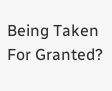Being Taken For Granted?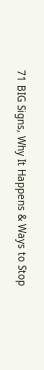71 BIG Signs, Why It Happens & Ways to Stop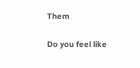Them

Do you feel like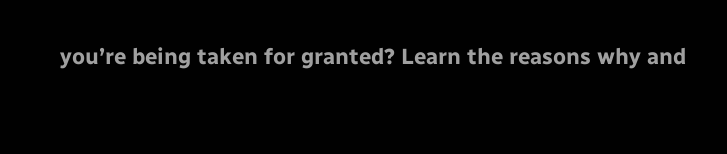you’re being taken for granted? Learn the reasons why and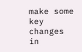make some key changes in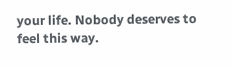your life. Nobody deserves to feel this way.